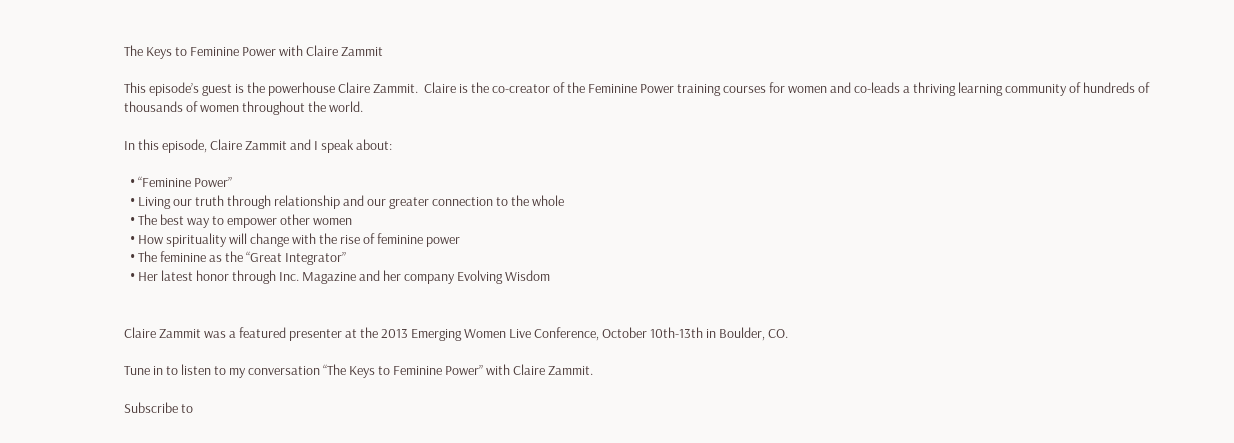The Keys to Feminine Power with Claire Zammit

This episode’s guest is the powerhouse Claire Zammit.  Claire is the co-creator of the Feminine Power training courses for women and co-leads a thriving learning community of hundreds of thousands of women throughout the world.

In this episode, Claire Zammit and I speak about:

  • “Feminine Power”
  • Living our truth through relationship and our greater connection to the whole
  • The best way to empower other women
  • How spirituality will change with the rise of feminine power
  • The feminine as the “Great Integrator”
  • Her latest honor through Inc. Magazine and her company Evolving Wisdom


Claire Zammit was a featured presenter at the 2013 Emerging Women Live Conference, October 10th-13th in Boulder, CO.

Tune in to listen to my conversation “The Keys to Feminine Power” with Claire Zammit.

Subscribe to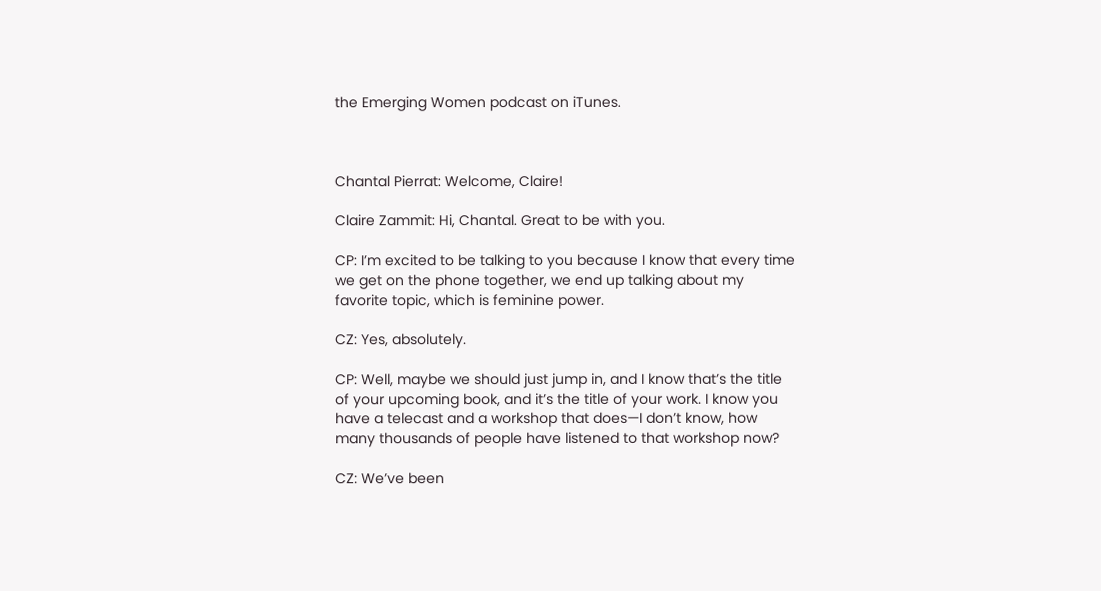the Emerging Women podcast on iTunes.



Chantal Pierrat: Welcome, Claire!

Claire Zammit: Hi, Chantal. Great to be with you.

CP: I’m excited to be talking to you because I know that every time we get on the phone together, we end up talking about my favorite topic, which is feminine power.

CZ: Yes, absolutely.

CP: Well, maybe we should just jump in, and I know that’s the title of your upcoming book, and it’s the title of your work. I know you have a telecast and a workshop that does—I don’t know, how many thousands of people have listened to that workshop now?

CZ: We’ve been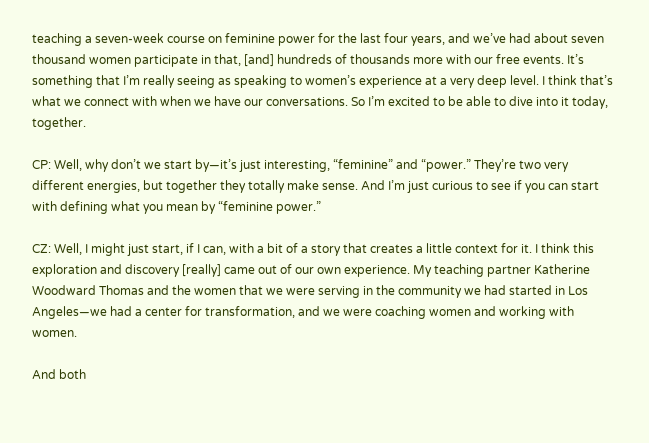teaching a seven-week course on feminine power for the last four years, and we’ve had about seven thousand women participate in that, [and] hundreds of thousands more with our free events. It’s something that I’m really seeing as speaking to women’s experience at a very deep level. I think that’s what we connect with when we have our conversations. So I’m excited to be able to dive into it today, together.

CP: Well, why don’t we start by—it’s just interesting, “feminine” and “power.” They’re two very different energies, but together they totally make sense. And I’m just curious to see if you can start with defining what you mean by “feminine power.”

CZ: Well, I might just start, if I can, with a bit of a story that creates a little context for it. I think this exploration and discovery [really] came out of our own experience. My teaching partner Katherine Woodward Thomas and the women that we were serving in the community we had started in Los Angeles—we had a center for transformation, and we were coaching women and working with women.

And both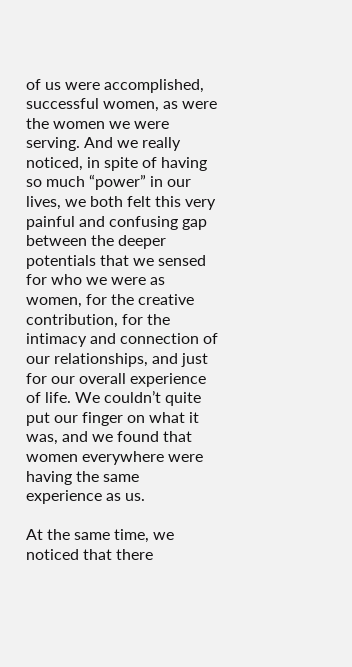of us were accomplished, successful women, as were the women we were serving. And we really noticed, in spite of having so much “power” in our lives, we both felt this very painful and confusing gap between the deeper potentials that we sensed for who we were as women, for the creative contribution, for the intimacy and connection of our relationships, and just for our overall experience of life. We couldn’t quite put our finger on what it was, and we found that women everywhere were having the same experience as us.

At the same time, we noticed that there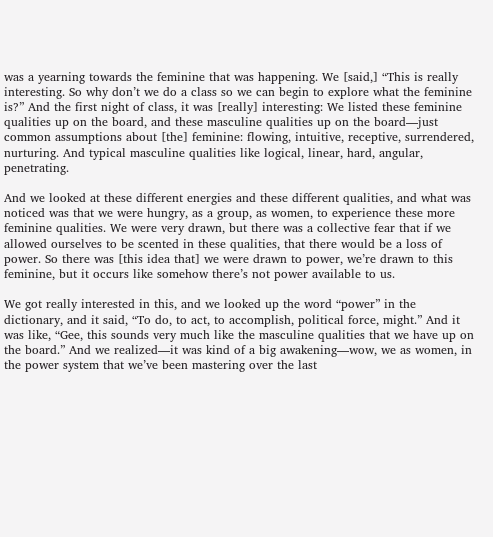was a yearning towards the feminine that was happening. We [said,] “This is really interesting. So why don’t we do a class so we can begin to explore what the feminine is?” And the first night of class, it was [really] interesting: We listed these feminine qualities up on the board, and these masculine qualities up on the board—just common assumptions about [the] feminine: flowing, intuitive, receptive, surrendered, nurturing. And typical masculine qualities like logical, linear, hard, angular, penetrating.

And we looked at these different energies and these different qualities, and what was noticed was that we were hungry, as a group, as women, to experience these more feminine qualities. We were very drawn, but there was a collective fear that if we allowed ourselves to be scented in these qualities, that there would be a loss of power. So there was [this idea that] we were drawn to power, we’re drawn to this feminine, but it occurs like somehow there’s not power available to us.

We got really interested in this, and we looked up the word “power” in the dictionary, and it said, “To do, to act, to accomplish, political force, might.” And it was like, “Gee, this sounds very much like the masculine qualities that we have up on the board.” And we realized—it was kind of a big awakening—wow, we as women, in the power system that we’ve been mastering over the last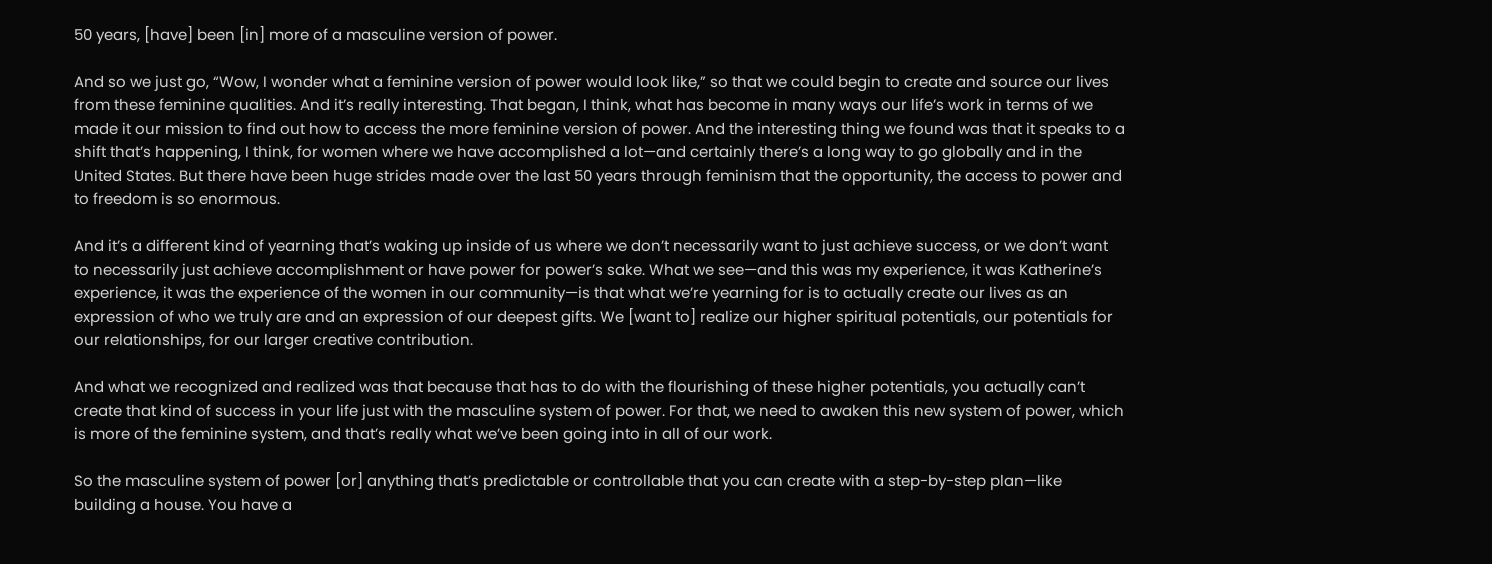50 years, [have] been [in] more of a masculine version of power.

And so we just go, “Wow, I wonder what a feminine version of power would look like,” so that we could begin to create and source our lives from these feminine qualities. And it’s really interesting. That began, I think, what has become in many ways our life’s work in terms of we made it our mission to find out how to access the more feminine version of power. And the interesting thing we found was that it speaks to a shift that’s happening, I think, for women where we have accomplished a lot—and certainly there’s a long way to go globally and in the United States. But there have been huge strides made over the last 50 years through feminism that the opportunity, the access to power and to freedom is so enormous.

And it’s a different kind of yearning that’s waking up inside of us where we don’t necessarily want to just achieve success, or we don’t want to necessarily just achieve accomplishment or have power for power’s sake. What we see—and this was my experience, it was Katherine’s experience, it was the experience of the women in our community—is that what we’re yearning for is to actually create our lives as an expression of who we truly are and an expression of our deepest gifts. We [want to] realize our higher spiritual potentials, our potentials for our relationships, for our larger creative contribution.

And what we recognized and realized was that because that has to do with the flourishing of these higher potentials, you actually can’t create that kind of success in your life just with the masculine system of power. For that, we need to awaken this new system of power, which is more of the feminine system, and that’s really what we’ve been going into in all of our work.

So the masculine system of power [or] anything that’s predictable or controllable that you can create with a step-by-step plan—like building a house. You have a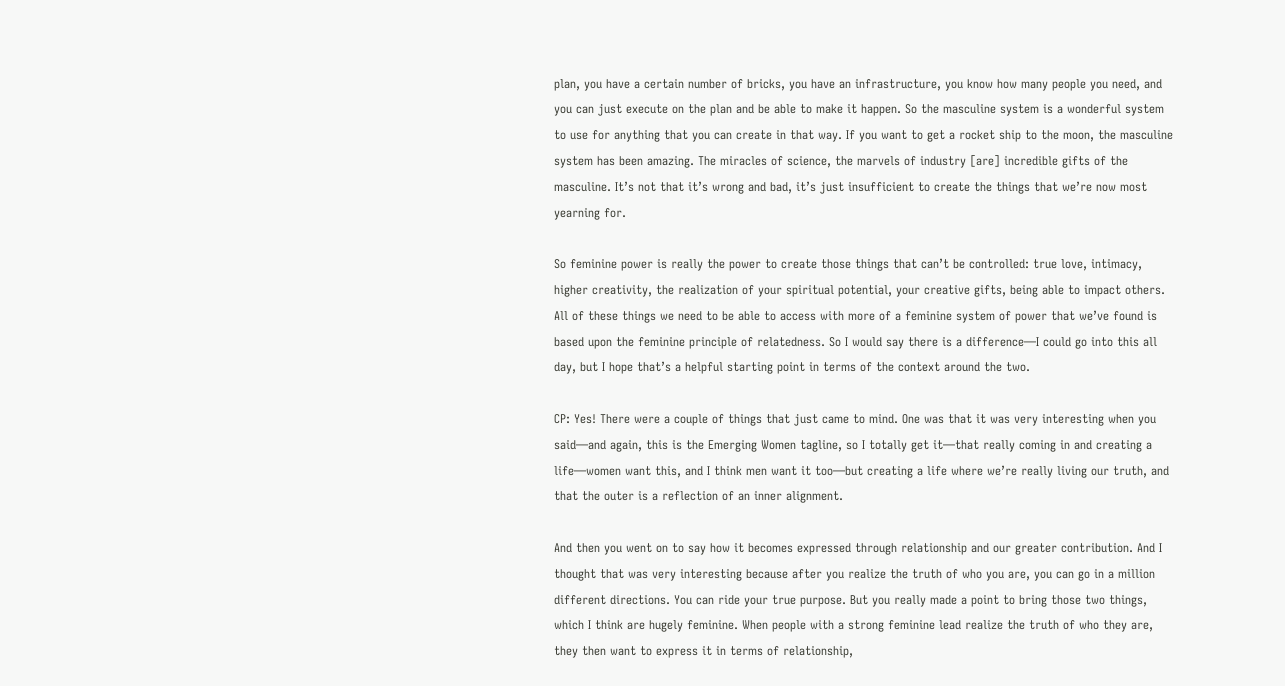plan, you have a certain number of bricks, you have an infrastructure, you know how many people you need, and you can just execute on the plan and be able to make it happen. So the masculine system is a wonderful system to use for anything that you can create in that way. If you want to get a rocket ship to the moon, the masculine system has been amazing. The miracles of science, the marvels of industry [are] incredible gifts of the masculine. It’s not that it’s wrong and bad, it’s just insufficient to create the things that we’re now most yearning for.

So feminine power is really the power to create those things that can’t be controlled: true love, intimacy, higher creativity, the realization of your spiritual potential, your creative gifts, being able to impact others. All of these things we need to be able to access with more of a feminine system of power that we’ve found is based upon the feminine principle of relatedness. So I would say there is a difference—I could go into this all day, but I hope that’s a helpful starting point in terms of the context around the two.

CP: Yes! There were a couple of things that just came to mind. One was that it was very interesting when you said—and again, this is the Emerging Women tagline, so I totally get it—that really coming in and creating a life—women want this, and I think men want it too—but creating a life where we’re really living our truth, and that the outer is a reflection of an inner alignment.

And then you went on to say how it becomes expressed through relationship and our greater contribution. And I thought that was very interesting because after you realize the truth of who you are, you can go in a million different directions. You can ride your true purpose. But you really made a point to bring those two things, which I think are hugely feminine. When people with a strong feminine lead realize the truth of who they are, they then want to express it in terms of relationship,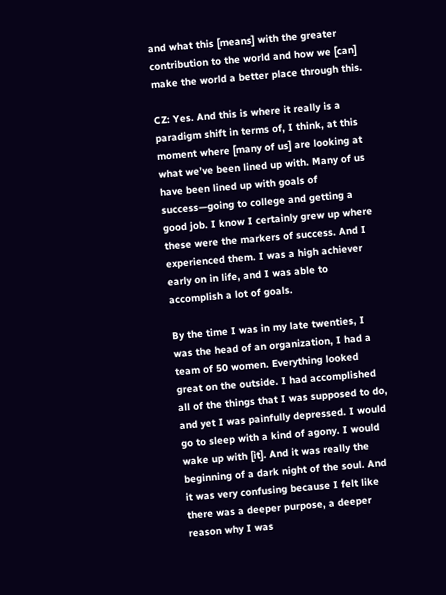and what this [means] with the greater contribution to the world and how we [can] make the world a better place through this.

CZ: Yes. And this is where it really is a paradigm shift in terms of, I think, at this moment where [many of us] are looking at what we’ve been lined up with. Many of us have been lined up with goals of success—going to college and getting a good job. I know I certainly grew up where these were the markers of success. And I experienced them. I was a high achiever early on in life, and I was able to accomplish a lot of goals.

By the time I was in my late twenties, I was the head of an organization, I had a team of 50 women. Everything looked great on the outside. I had accomplished all of the things that I was supposed to do, and yet I was painfully depressed. I would go to sleep with a kind of agony. I would wake up with [it]. And it was really the beginning of a dark night of the soul. And it was very confusing because I felt like there was a deeper purpose, a deeper reason why I was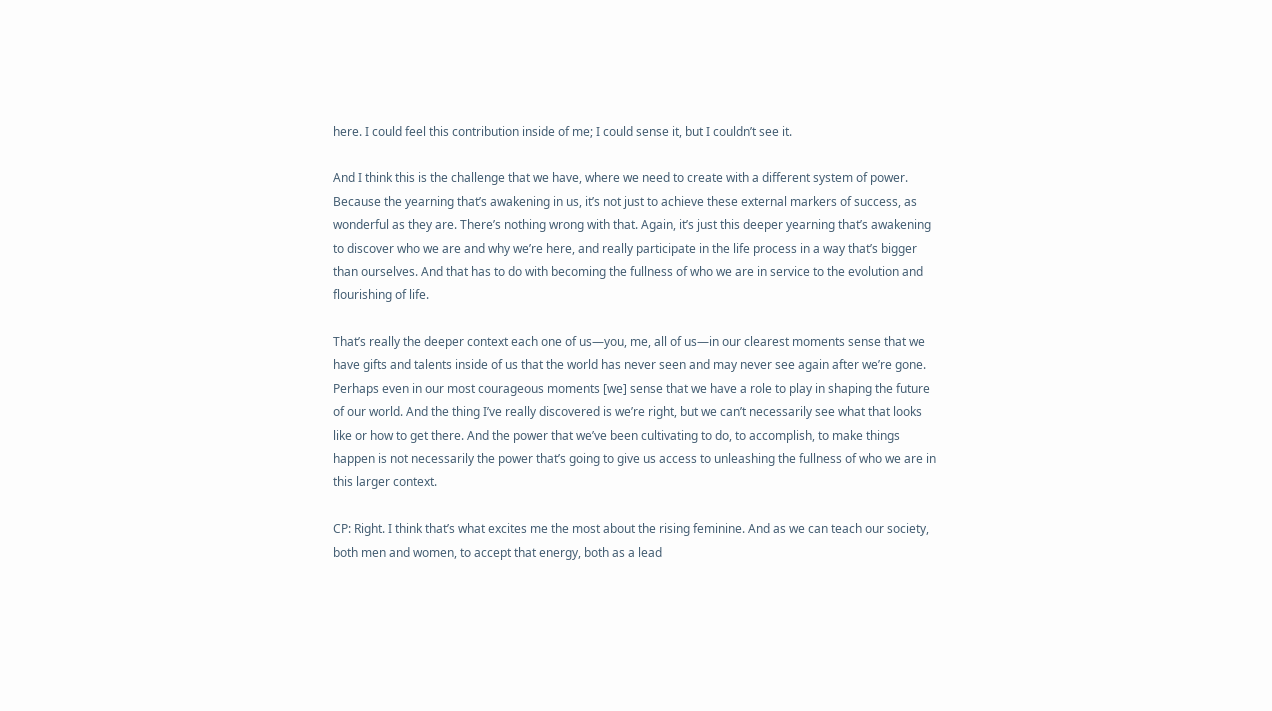here. I could feel this contribution inside of me; I could sense it, but I couldn’t see it.

And I think this is the challenge that we have, where we need to create with a different system of power. Because the yearning that’s awakening in us, it’s not just to achieve these external markers of success, as wonderful as they are. There’s nothing wrong with that. Again, it’s just this deeper yearning that’s awakening to discover who we are and why we’re here, and really participate in the life process in a way that’s bigger than ourselves. And that has to do with becoming the fullness of who we are in service to the evolution and flourishing of life.

That’s really the deeper context each one of us—you, me, all of us—in our clearest moments sense that we have gifts and talents inside of us that the world has never seen and may never see again after we’re gone. Perhaps even in our most courageous moments [we] sense that we have a role to play in shaping the future of our world. And the thing I’ve really discovered is we’re right, but we can’t necessarily see what that looks like or how to get there. And the power that we’ve been cultivating to do, to accomplish, to make things happen is not necessarily the power that’s going to give us access to unleashing the fullness of who we are in this larger context.

CP: Right. I think that’s what excites me the most about the rising feminine. And as we can teach our society, both men and women, to accept that energy, both as a lead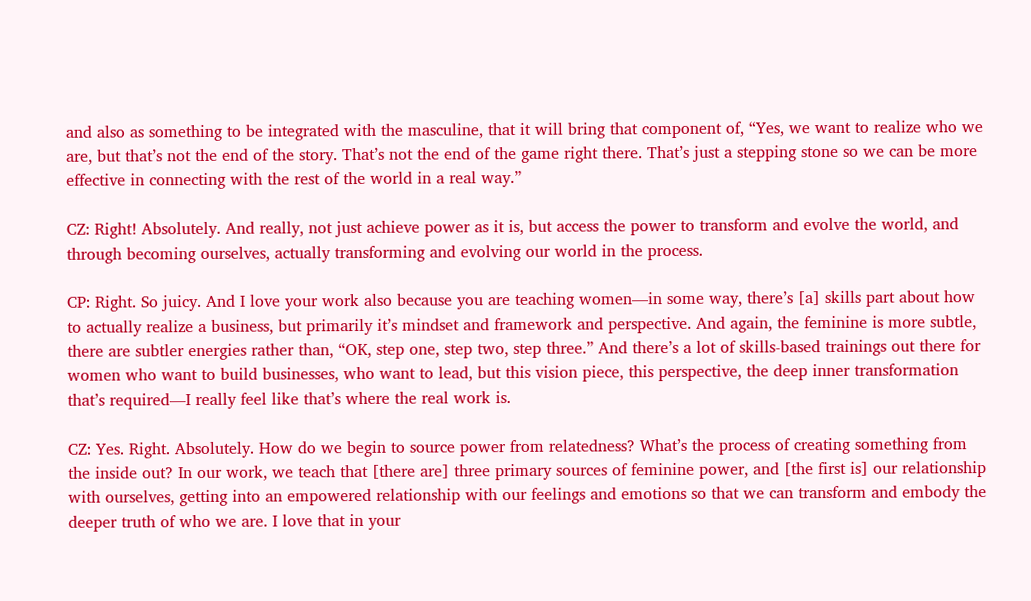and also as something to be integrated with the masculine, that it will bring that component of, “Yes, we want to realize who we are, but that’s not the end of the story. That’s not the end of the game right there. That’s just a stepping stone so we can be more effective in connecting with the rest of the world in a real way.”

CZ: Right! Absolutely. And really, not just achieve power as it is, but access the power to transform and evolve the world, and through becoming ourselves, actually transforming and evolving our world in the process.

CP: Right. So juicy. And I love your work also because you are teaching women—in some way, there’s [a] skills part about how to actually realize a business, but primarily it’s mindset and framework and perspective. And again, the feminine is more subtle, there are subtler energies rather than, “OK, step one, step two, step three.” And there’s a lot of skills-based trainings out there for women who want to build businesses, who want to lead, but this vision piece, this perspective, the deep inner transformation that’s required—I really feel like that’s where the real work is.

CZ: Yes. Right. Absolutely. How do we begin to source power from relatedness? What’s the process of creating something from the inside out? In our work, we teach that [there are] three primary sources of feminine power, and [the first is] our relationship with ourselves, getting into an empowered relationship with our feelings and emotions so that we can transform and embody the deeper truth of who we are. I love that in your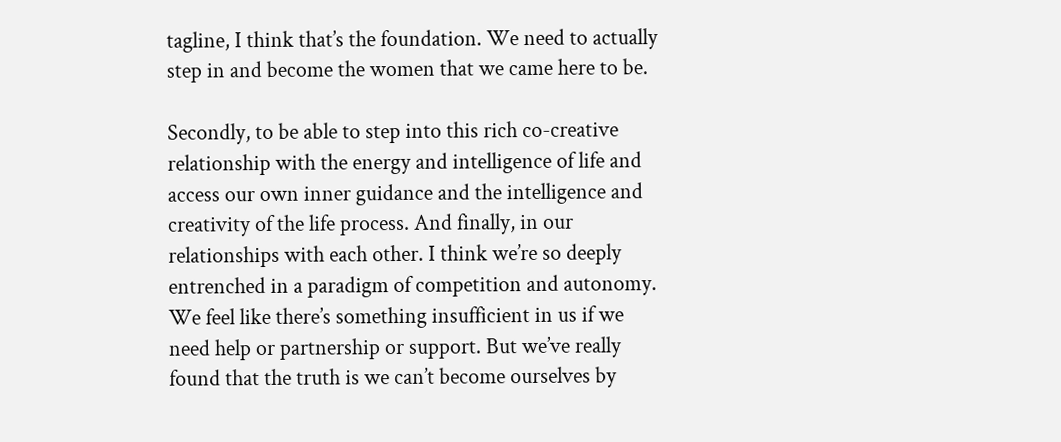tagline, I think that’s the foundation. We need to actually step in and become the women that we came here to be.

Secondly, to be able to step into this rich co-creative relationship with the energy and intelligence of life and access our own inner guidance and the intelligence and creativity of the life process. And finally, in our relationships with each other. I think we’re so deeply entrenched in a paradigm of competition and autonomy. We feel like there’s something insufficient in us if we need help or partnership or support. But we’ve really found that the truth is we can’t become ourselves by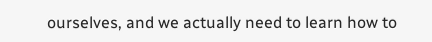ourselves, and we actually need to learn how to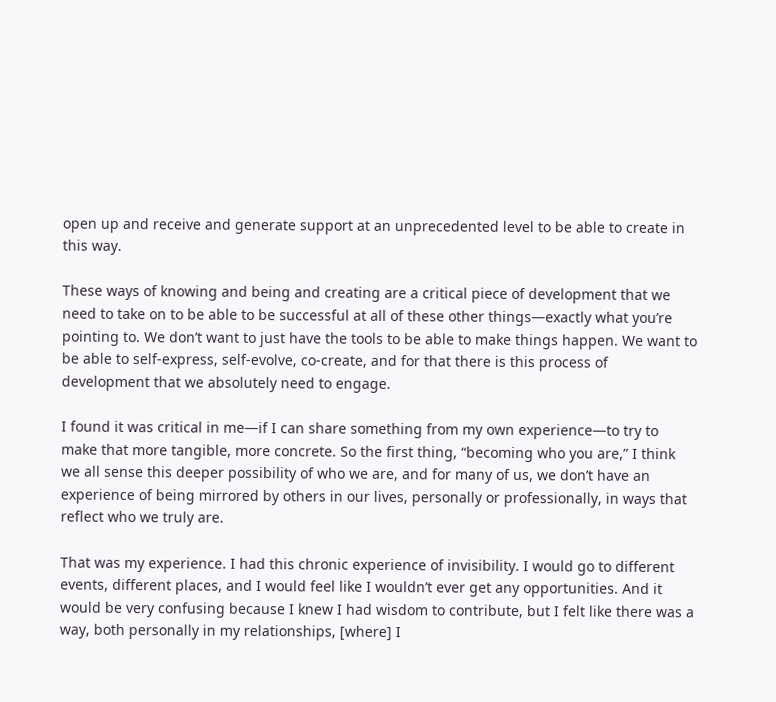open up and receive and generate support at an unprecedented level to be able to create in this way.

These ways of knowing and being and creating are a critical piece of development that we need to take on to be able to be successful at all of these other things—exactly what you’re pointing to. We don’t want to just have the tools to be able to make things happen. We want to be able to self-express, self-evolve, co-create, and for that there is this process of development that we absolutely need to engage.

I found it was critical in me—if I can share something from my own experience—to try to make that more tangible, more concrete. So the first thing, “becoming who you are,” I think we all sense this deeper possibility of who we are, and for many of us, we don’t have an experience of being mirrored by others in our lives, personally or professionally, in ways that reflect who we truly are.

That was my experience. I had this chronic experience of invisibility. I would go to different events, different places, and I would feel like I wouldn’t ever get any opportunities. And it would be very confusing because I knew I had wisdom to contribute, but I felt like there was a way, both personally in my relationships, [where] I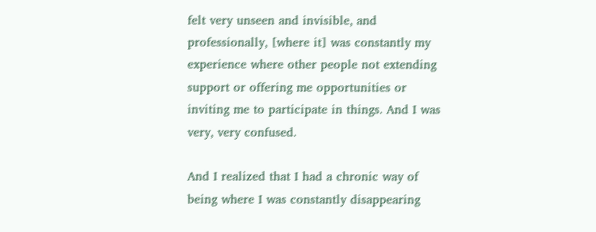felt very unseen and invisible, and professionally, [where it] was constantly my experience where other people not extending support or offering me opportunities or inviting me to participate in things. And I was very, very confused.

And I realized that I had a chronic way of being where I was constantly disappearing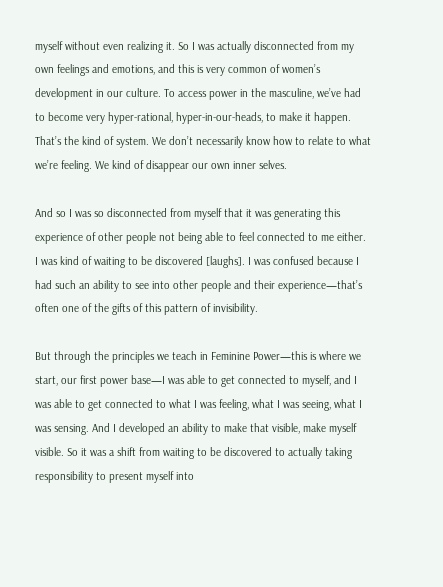myself without even realizing it. So I was actually disconnected from my own feelings and emotions, and this is very common of women’s development in our culture. To access power in the masculine, we’ve had to become very hyper-rational, hyper-in-our-heads, to make it happen. That’s the kind of system. We don’t necessarily know how to relate to what we’re feeling. We kind of disappear our own inner selves.

And so I was so disconnected from myself that it was generating this experience of other people not being able to feel connected to me either. I was kind of waiting to be discovered [laughs]. I was confused because I had such an ability to see into other people and their experience—that’s often one of the gifts of this pattern of invisibility.

But through the principles we teach in Feminine Power—this is where we start, our first power base—I was able to get connected to myself, and I was able to get connected to what I was feeling, what I was seeing, what I was sensing. And I developed an ability to make that visible, make myself visible. So it was a shift from waiting to be discovered to actually taking responsibility to present myself into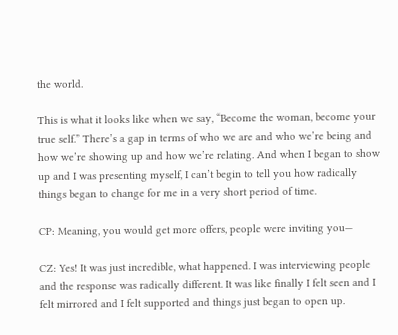the world.

This is what it looks like when we say, “Become the woman, become your true self.” There’s a gap in terms of who we are and who we’re being and how we’re showing up and how we’re relating. And when I began to show up and I was presenting myself, I can’t begin to tell you how radically things began to change for me in a very short period of time.

CP: Meaning, you would get more offers, people were inviting you—

CZ: Yes! It was just incredible, what happened. I was interviewing people and the response was radically different. It was like finally I felt seen and I felt mirrored and I felt supported and things just began to open up.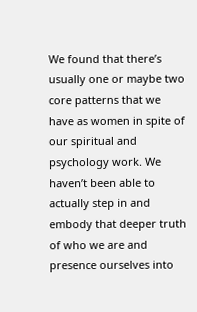We found that there’s usually one or maybe two core patterns that we have as women in spite of our spiritual and psychology work. We haven’t been able to actually step in and embody that deeper truth of who we are and presence ourselves into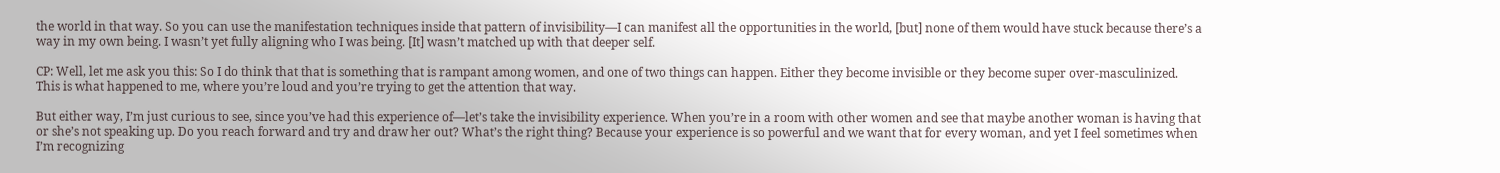the world in that way. So you can use the manifestation techniques inside that pattern of invisibility—I can manifest all the opportunities in the world, [but] none of them would have stuck because there’s a way in my own being. I wasn’t yet fully aligning who I was being. [It] wasn’t matched up with that deeper self.

CP: Well, let me ask you this: So I do think that that is something that is rampant among women, and one of two things can happen. Either they become invisible or they become super over-masculinized. This is what happened to me, where you’re loud and you’re trying to get the attention that way.

But either way, I’m just curious to see, since you’ve had this experience of—let’s take the invisibility experience. When you’re in a room with other women and see that maybe another woman is having that or she’s not speaking up. Do you reach forward and try and draw her out? What’s the right thing? Because your experience is so powerful and we want that for every woman, and yet I feel sometimes when I’m recognizing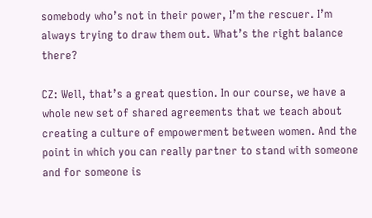somebody who’s not in their power, I’m the rescuer. I’m always trying to draw them out. What’s the right balance there?

CZ: Well, that’s a great question. In our course, we have a whole new set of shared agreements that we teach about creating a culture of empowerment between women. And the point in which you can really partner to stand with someone and for someone is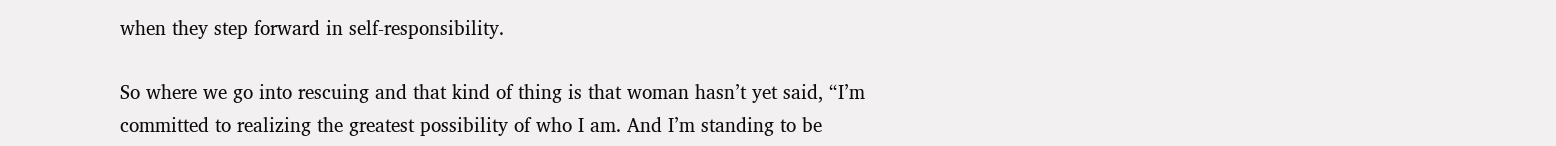when they step forward in self-responsibility.

So where we go into rescuing and that kind of thing is that woman hasn’t yet said, “I’m committed to realizing the greatest possibility of who I am. And I’m standing to be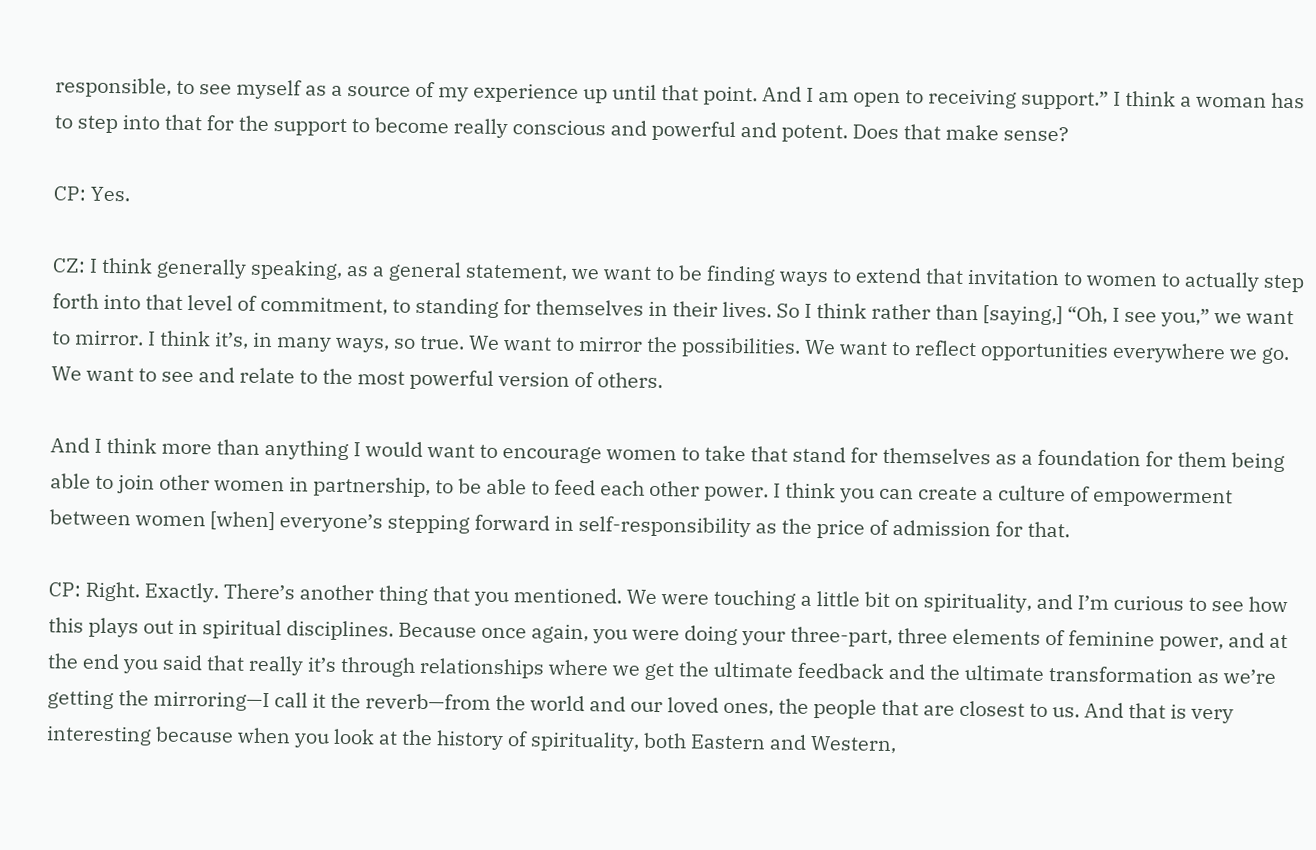responsible, to see myself as a source of my experience up until that point. And I am open to receiving support.” I think a woman has to step into that for the support to become really conscious and powerful and potent. Does that make sense?

CP: Yes.

CZ: I think generally speaking, as a general statement, we want to be finding ways to extend that invitation to women to actually step forth into that level of commitment, to standing for themselves in their lives. So I think rather than [saying,] “Oh, I see you,” we want to mirror. I think it’s, in many ways, so true. We want to mirror the possibilities. We want to reflect opportunities everywhere we go. We want to see and relate to the most powerful version of others.

And I think more than anything I would want to encourage women to take that stand for themselves as a foundation for them being able to join other women in partnership, to be able to feed each other power. I think you can create a culture of empowerment between women [when] everyone’s stepping forward in self-responsibility as the price of admission for that.

CP: Right. Exactly. There’s another thing that you mentioned. We were touching a little bit on spirituality, and I’m curious to see how this plays out in spiritual disciplines. Because once again, you were doing your three-part, three elements of feminine power, and at the end you said that really it’s through relationships where we get the ultimate feedback and the ultimate transformation as we’re getting the mirroring—I call it the reverb—from the world and our loved ones, the people that are closest to us. And that is very interesting because when you look at the history of spirituality, both Eastern and Western,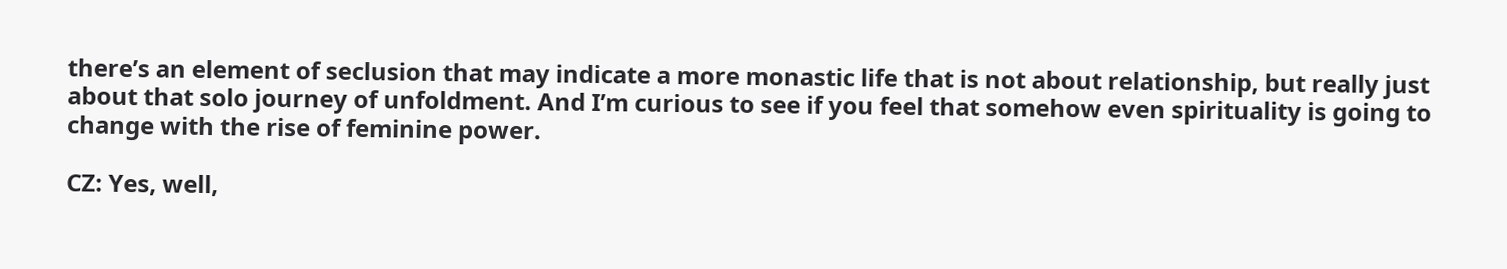there’s an element of seclusion that may indicate a more monastic life that is not about relationship, but really just about that solo journey of unfoldment. And I’m curious to see if you feel that somehow even spirituality is going to change with the rise of feminine power.

CZ: Yes, well,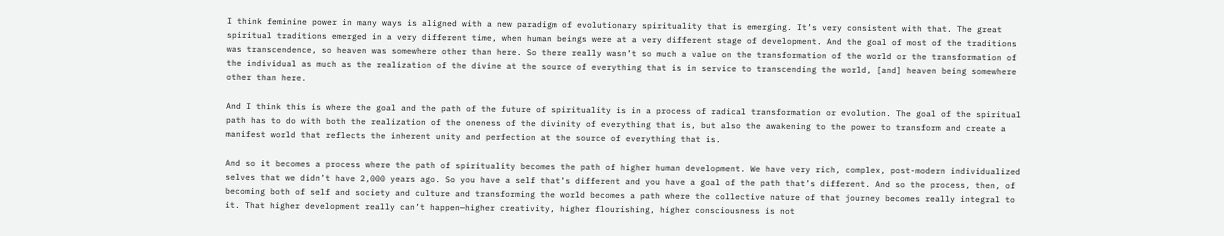I think feminine power in many ways is aligned with a new paradigm of evolutionary spirituality that is emerging. It’s very consistent with that. The great spiritual traditions emerged in a very different time, when human beings were at a very different stage of development. And the goal of most of the traditions was transcendence, so heaven was somewhere other than here. So there really wasn’t so much a value on the transformation of the world or the transformation of the individual as much as the realization of the divine at the source of everything that is in service to transcending the world, [and] heaven being somewhere other than here.

And I think this is where the goal and the path of the future of spirituality is in a process of radical transformation or evolution. The goal of the spiritual path has to do with both the realization of the oneness of the divinity of everything that is, but also the awakening to the power to transform and create a manifest world that reflects the inherent unity and perfection at the source of everything that is.

And so it becomes a process where the path of spirituality becomes the path of higher human development. We have very rich, complex, post-modern individualized selves that we didn’t have 2,000 years ago. So you have a self that’s different and you have a goal of the path that’s different. And so the process, then, of becoming both of self and society and culture and transforming the world becomes a path where the collective nature of that journey becomes really integral to it. That higher development really can’t happen—higher creativity, higher flourishing, higher consciousness is not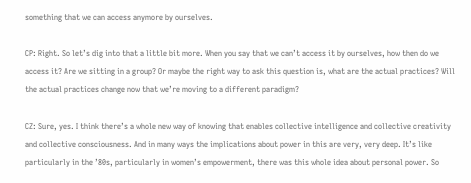something that we can access anymore by ourselves.

CP: Right. So let’s dig into that a little bit more. When you say that we can’t access it by ourselves, how then do we access it? Are we sitting in a group? Or maybe the right way to ask this question is, what are the actual practices? Will the actual practices change now that we’re moving to a different paradigm?

CZ: Sure, yes. I think there’s a whole new way of knowing that enables collective intelligence and collective creativity and collective consciousness. And in many ways the implications about power in this are very, very deep. It’s like particularly in the ’80s, particularly in women’s empowerment, there was this whole idea about personal power. So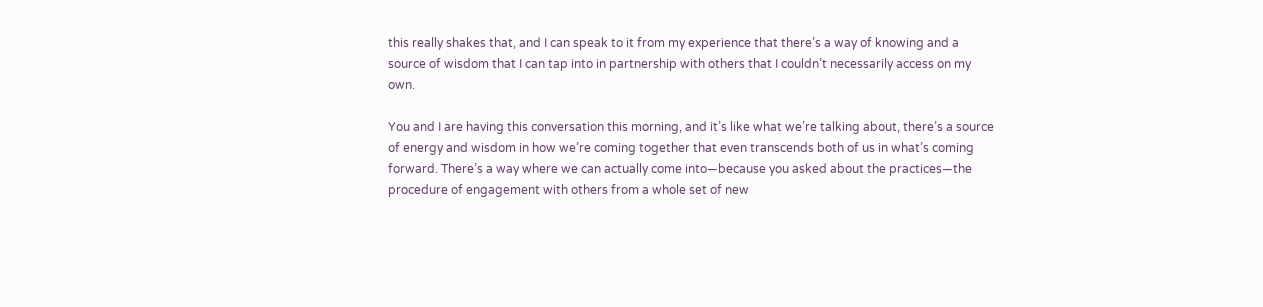this really shakes that, and I can speak to it from my experience that there’s a way of knowing and a source of wisdom that I can tap into in partnership with others that I couldn’t necessarily access on my own.

You and I are having this conversation this morning, and it’s like what we’re talking about, there’s a source of energy and wisdom in how we’re coming together that even transcends both of us in what’s coming forward. There’s a way where we can actually come into—because you asked about the practices—the procedure of engagement with others from a whole set of new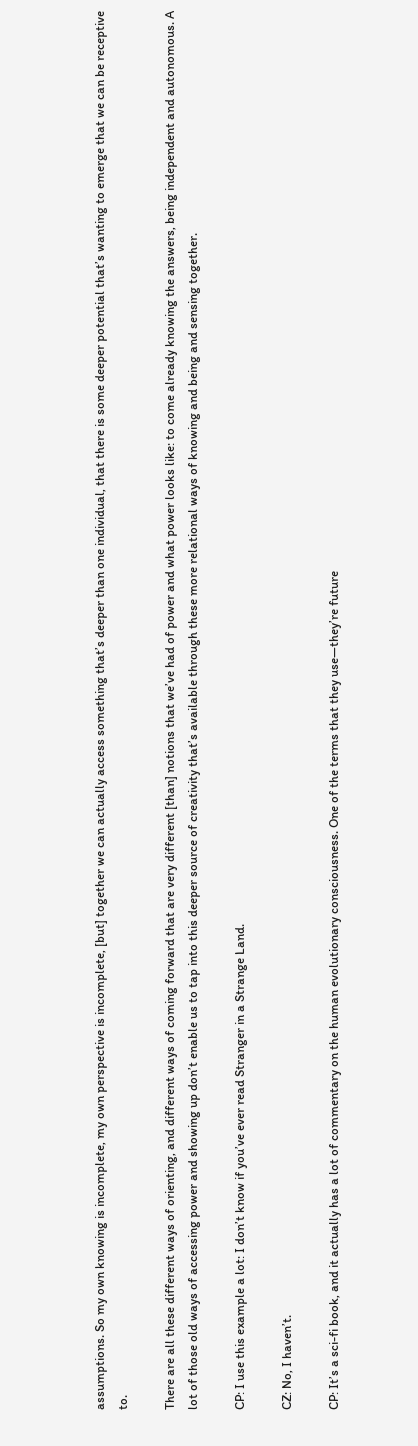assumptions. So my own knowing is incomplete, my own perspective is incomplete, [but] together we can actually access something that’s deeper than one individual, that there is some deeper potential that’s wanting to emerge that we can be receptive to.

There are all these different ways of orienting, and different ways of coming forward that are very different [than] notions that we’ve had of power and what power looks like: to come already knowing the answers, being independent and autonomous. A lot of those old ways of accessing power and showing up don’t enable us to tap into this deeper source of creativity that’s available through these more relational ways of knowing and being and sensing together.

CP: I use this example a lot: I don’t know if you’ve ever read Stranger in a Strange Land.

CZ: No, I haven’t.

CP: It’s a sci-fi book, and it actually has a lot of commentary on the human evolutionary consciousness. One of the terms that they use—they’re future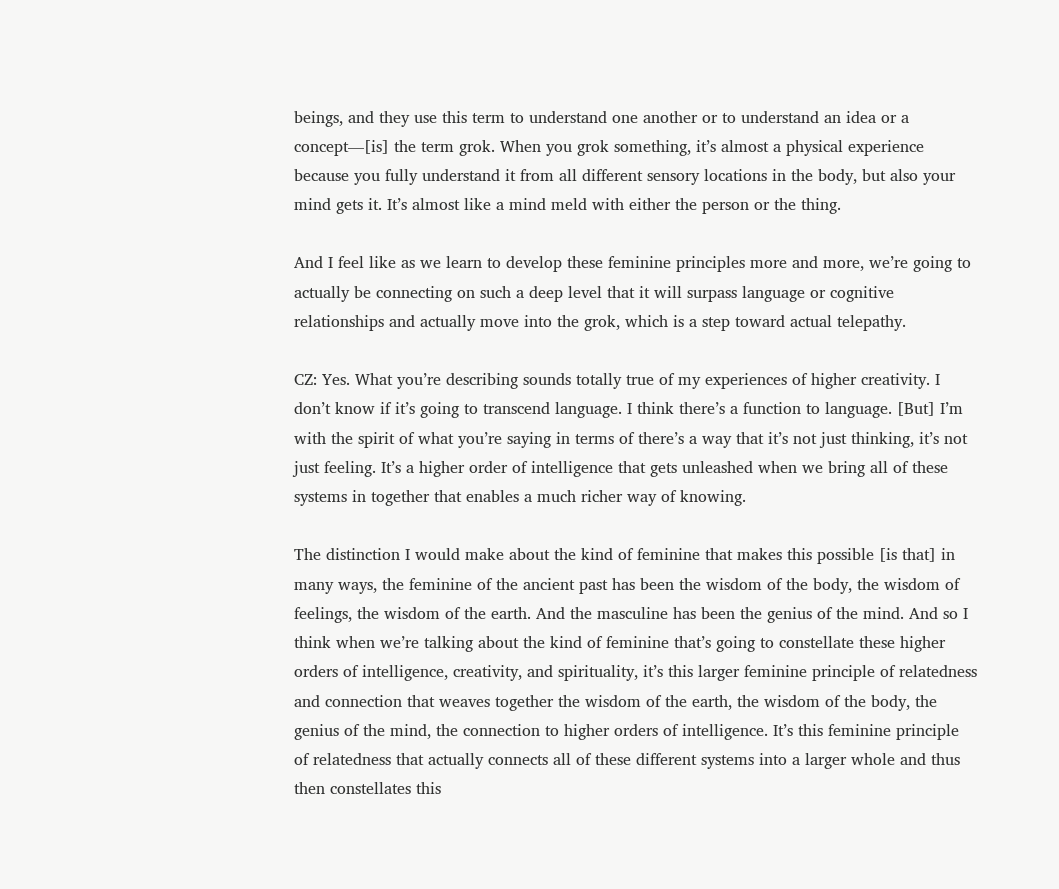beings, and they use this term to understand one another or to understand an idea or a concept—[is] the term grok. When you grok something, it’s almost a physical experience because you fully understand it from all different sensory locations in the body, but also your mind gets it. It’s almost like a mind meld with either the person or the thing.

And I feel like as we learn to develop these feminine principles more and more, we’re going to actually be connecting on such a deep level that it will surpass language or cognitive relationships and actually move into the grok, which is a step toward actual telepathy.

CZ: Yes. What you’re describing sounds totally true of my experiences of higher creativity. I don’t know if it’s going to transcend language. I think there’s a function to language. [But] I’m with the spirit of what you’re saying in terms of there’s a way that it’s not just thinking, it’s not just feeling. It’s a higher order of intelligence that gets unleashed when we bring all of these systems in together that enables a much richer way of knowing.

The distinction I would make about the kind of feminine that makes this possible [is that] in many ways, the feminine of the ancient past has been the wisdom of the body, the wisdom of feelings, the wisdom of the earth. And the masculine has been the genius of the mind. And so I think when we’re talking about the kind of feminine that’s going to constellate these higher orders of intelligence, creativity, and spirituality, it’s this larger feminine principle of relatedness and connection that weaves together the wisdom of the earth, the wisdom of the body, the genius of the mind, the connection to higher orders of intelligence. It’s this feminine principle of relatedness that actually connects all of these different systems into a larger whole and thus then constellates this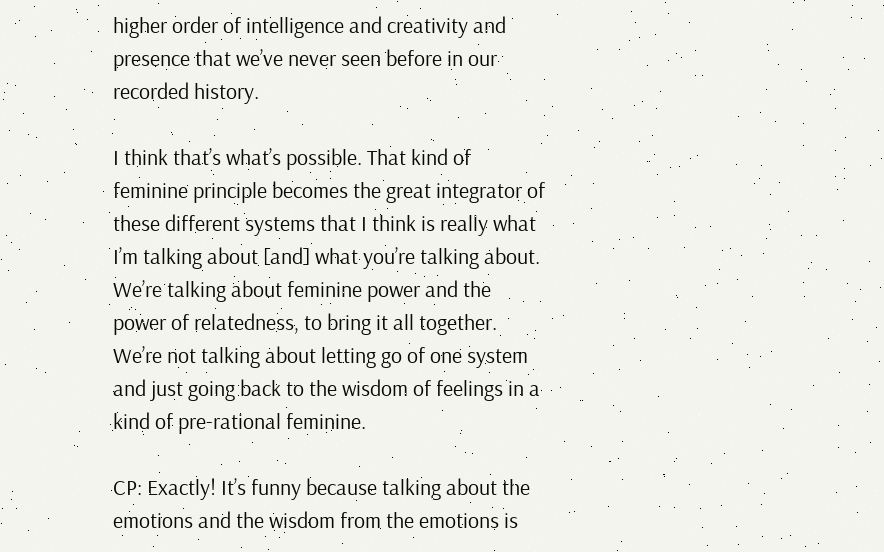higher order of intelligence and creativity and presence that we’ve never seen before in our recorded history.

I think that’s what’s possible. That kind of feminine principle becomes the great integrator of these different systems that I think is really what I’m talking about [and] what you’re talking about. We’re talking about feminine power and the power of relatedness, to bring it all together. We’re not talking about letting go of one system and just going back to the wisdom of feelings in a kind of pre-rational feminine.

CP: Exactly! It’s funny because talking about the emotions and the wisdom from the emotions is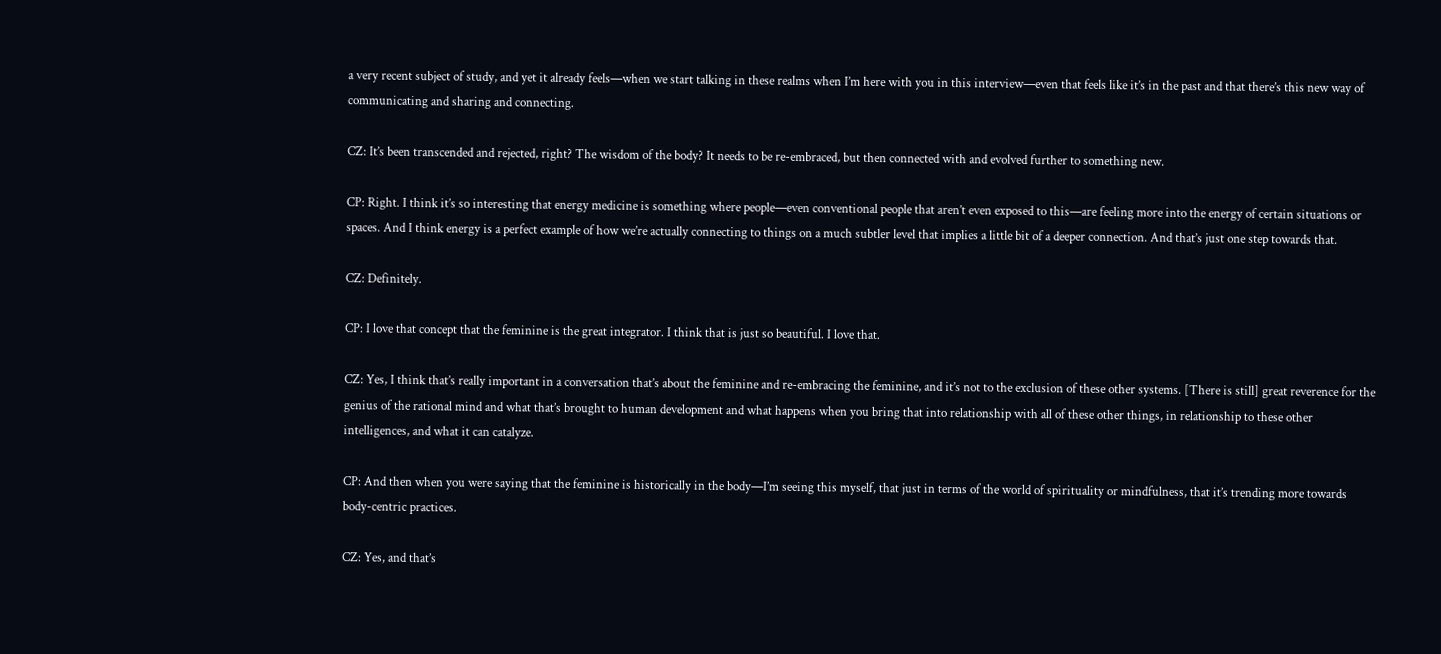a very recent subject of study, and yet it already feels—when we start talking in these realms when I’m here with you in this interview—even that feels like it’s in the past and that there’s this new way of communicating and sharing and connecting.

CZ: It’s been transcended and rejected, right? The wisdom of the body? It needs to be re-embraced, but then connected with and evolved further to something new.

CP: Right. I think it’s so interesting that energy medicine is something where people—even conventional people that aren’t even exposed to this—are feeling more into the energy of certain situations or spaces. And I think energy is a perfect example of how we’re actually connecting to things on a much subtler level that implies a little bit of a deeper connection. And that’s just one step towards that.

CZ: Definitely.

CP: I love that concept that the feminine is the great integrator. I think that is just so beautiful. I love that.

CZ: Yes, I think that’s really important in a conversation that’s about the feminine and re-embracing the feminine, and it’s not to the exclusion of these other systems. [There is still] great reverence for the genius of the rational mind and what that’s brought to human development and what happens when you bring that into relationship with all of these other things, in relationship to these other intelligences, and what it can catalyze.

CP: And then when you were saying that the feminine is historically in the body—I’m seeing this myself, that just in terms of the world of spirituality or mindfulness, that it’s trending more towards body-centric practices.

CZ: Yes, and that’s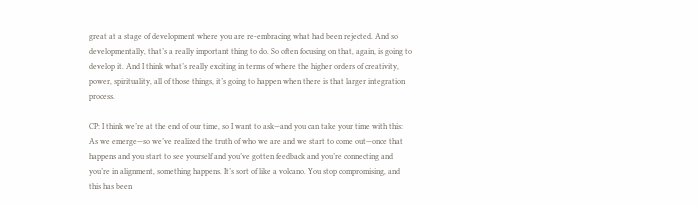great at a stage of development where you are re-embracing what had been rejected. And so developmentally, that’s a really important thing to do. So often focusing on that, again, is going to develop it. And I think what’s really exciting in terms of where the higher orders of creativity, power, spirituality, all of those things, it’s going to happen when there is that larger integration process.

CP: I think we’re at the end of our time, so I want to ask—and you can take your time with this: As we emerge—so we’ve realized the truth of who we are and we start to come out—once that happens and you start to see yourself and you’ve gotten feedback and you’re connecting and you’re in alignment, something happens. It’s sort of like a volcano. You stop compromising, and this has been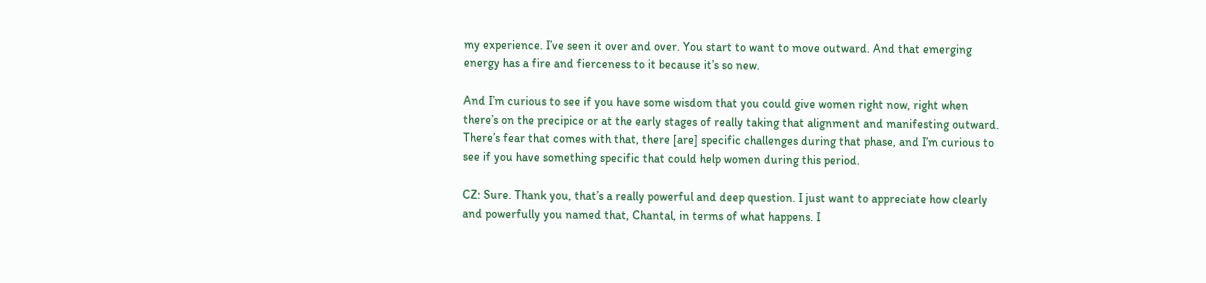my experience. I’ve seen it over and over. You start to want to move outward. And that emerging energy has a fire and fierceness to it because it’s so new.

And I’m curious to see if you have some wisdom that you could give women right now, right when there’s on the precipice or at the early stages of really taking that alignment and manifesting outward. There’s fear that comes with that, there [are] specific challenges during that phase, and I’m curious to see if you have something specific that could help women during this period.

CZ: Sure. Thank you, that’s a really powerful and deep question. I just want to appreciate how clearly and powerfully you named that, Chantal, in terms of what happens. I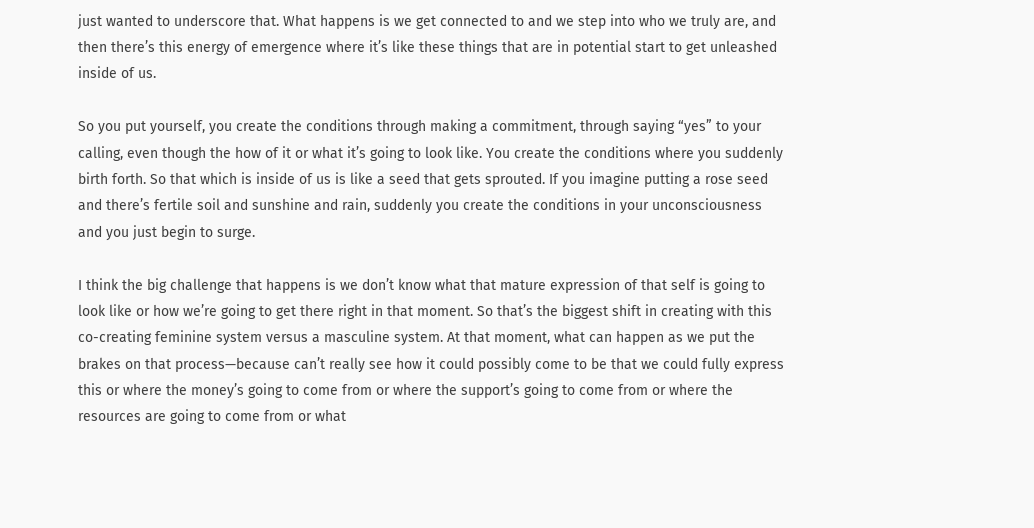just wanted to underscore that. What happens is we get connected to and we step into who we truly are, and then there’s this energy of emergence where it’s like these things that are in potential start to get unleashed inside of us.

So you put yourself, you create the conditions through making a commitment, through saying “yes” to your calling, even though the how of it or what it’s going to look like. You create the conditions where you suddenly birth forth. So that which is inside of us is like a seed that gets sprouted. If you imagine putting a rose seed and there’s fertile soil and sunshine and rain, suddenly you create the conditions in your unconsciousness and you just begin to surge.

I think the big challenge that happens is we don’t know what that mature expression of that self is going to look like or how we’re going to get there right in that moment. So that’s the biggest shift in creating with this co-creating feminine system versus a masculine system. At that moment, what can happen as we put the brakes on that process—because can’t really see how it could possibly come to be that we could fully express this or where the money’s going to come from or where the support’s going to come from or where the resources are going to come from or what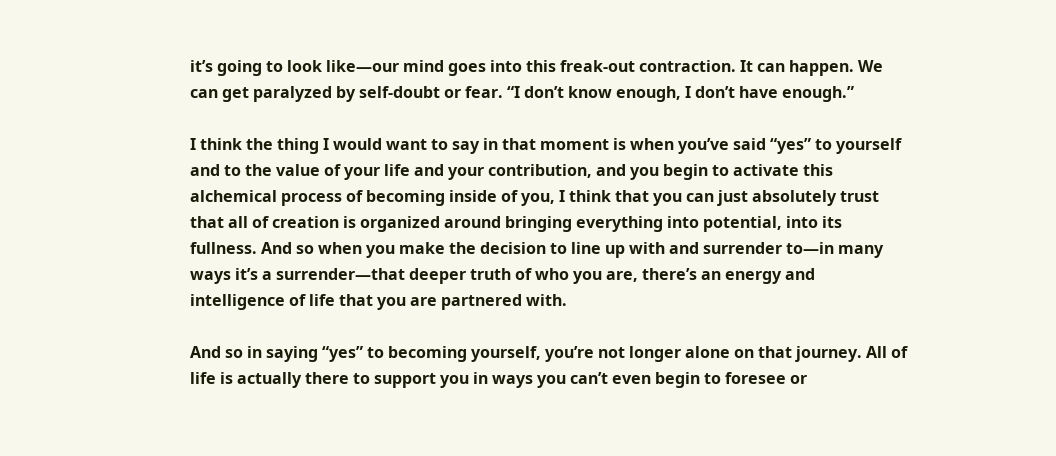it’s going to look like—our mind goes into this freak-out contraction. It can happen. We can get paralyzed by self-doubt or fear. “I don’t know enough, I don’t have enough.”

I think the thing I would want to say in that moment is when you’ve said “yes” to yourself and to the value of your life and your contribution, and you begin to activate this alchemical process of becoming inside of you, I think that you can just absolutely trust that all of creation is organized around bringing everything into potential, into its fullness. And so when you make the decision to line up with and surrender to—in many ways it’s a surrender—that deeper truth of who you are, there’s an energy and intelligence of life that you are partnered with.

And so in saying “yes” to becoming yourself, you’re not longer alone on that journey. All of life is actually there to support you in ways you can’t even begin to foresee or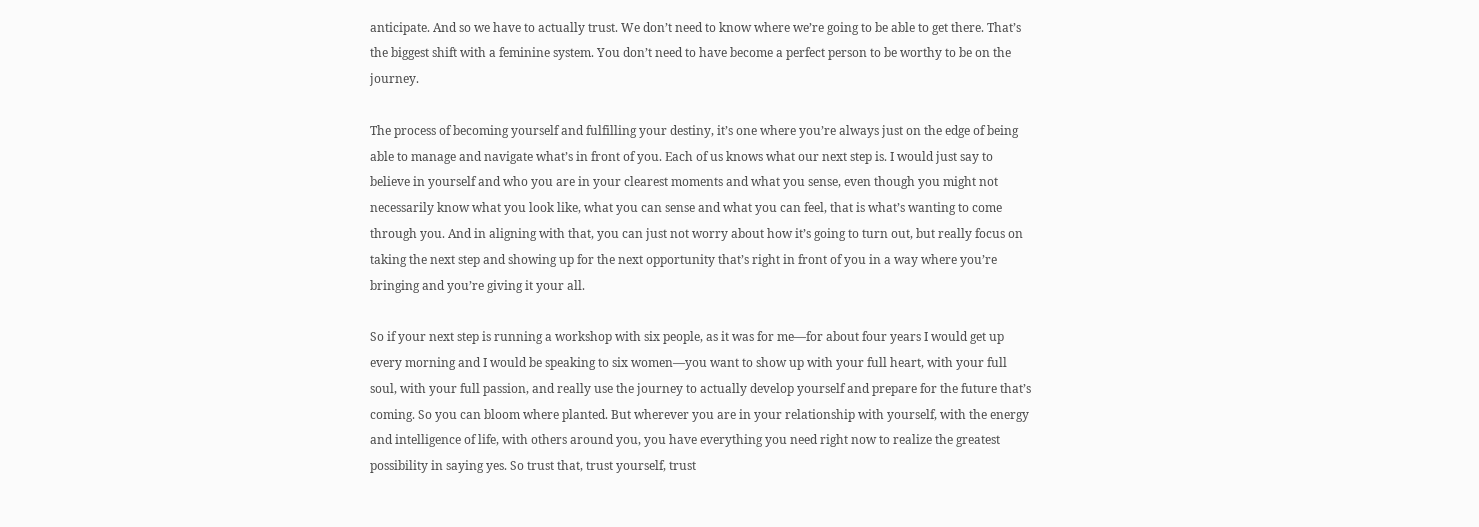anticipate. And so we have to actually trust. We don’t need to know where we’re going to be able to get there. That’s the biggest shift with a feminine system. You don’t need to have become a perfect person to be worthy to be on the journey.

The process of becoming yourself and fulfilling your destiny, it’s one where you’re always just on the edge of being able to manage and navigate what’s in front of you. Each of us knows what our next step is. I would just say to believe in yourself and who you are in your clearest moments and what you sense, even though you might not necessarily know what you look like, what you can sense and what you can feel, that is what’s wanting to come through you. And in aligning with that, you can just not worry about how it’s going to turn out, but really focus on taking the next step and showing up for the next opportunity that’s right in front of you in a way where you’re bringing and you’re giving it your all.

So if your next step is running a workshop with six people, as it was for me—for about four years I would get up every morning and I would be speaking to six women—you want to show up with your full heart, with your full soul, with your full passion, and really use the journey to actually develop yourself and prepare for the future that’s coming. So you can bloom where planted. But wherever you are in your relationship with yourself, with the energy and intelligence of life, with others around you, you have everything you need right now to realize the greatest possibility in saying yes. So trust that, trust yourself, trust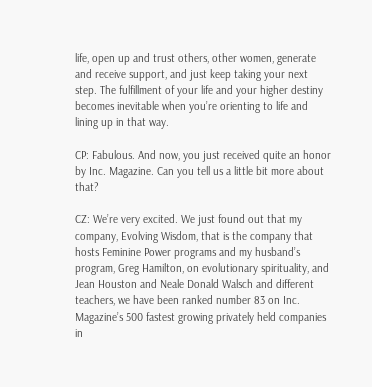life, open up and trust others, other women, generate and receive support, and just keep taking your next step. The fulfillment of your life and your higher destiny becomes inevitable when you’re orienting to life and lining up in that way.

CP: Fabulous. And now, you just received quite an honor by Inc. Magazine. Can you tell us a little bit more about that?

CZ: We’re very excited. We just found out that my company, Evolving Wisdom, that is the company that hosts Feminine Power programs and my husband’s program, Greg Hamilton, on evolutionary spirituality, and Jean Houston and Neale Donald Walsch and different teachers, we have been ranked number 83 on Inc. Magazine’s 500 fastest growing privately held companies in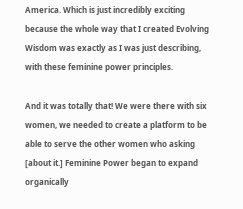America. Which is just incredibly exciting because the whole way that I created Evolving Wisdom was exactly as I was just describing, with these feminine power principles.

And it was totally that! We were there with six women, we needed to create a platform to be able to serve the other women who asking [about it.] Feminine Power began to expand organically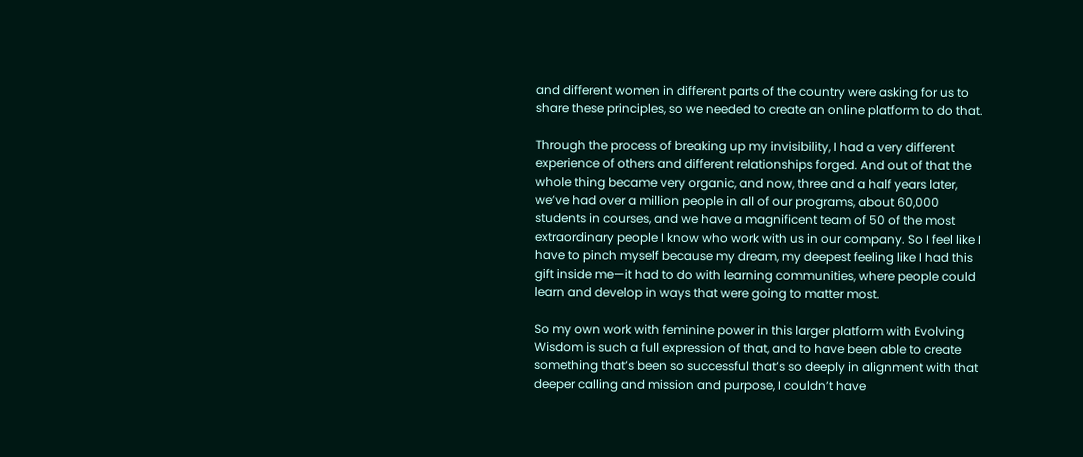and different women in different parts of the country were asking for us to share these principles, so we needed to create an online platform to do that.

Through the process of breaking up my invisibility, I had a very different experience of others and different relationships forged. And out of that the whole thing became very organic, and now, three and a half years later, we’ve had over a million people in all of our programs, about 60,000 students in courses, and we have a magnificent team of 50 of the most extraordinary people I know who work with us in our company. So I feel like I have to pinch myself because my dream, my deepest feeling like I had this gift inside me—it had to do with learning communities, where people could learn and develop in ways that were going to matter most.

So my own work with feminine power in this larger platform with Evolving Wisdom is such a full expression of that, and to have been able to create something that’s been so successful that’s so deeply in alignment with that deeper calling and mission and purpose, I couldn’t have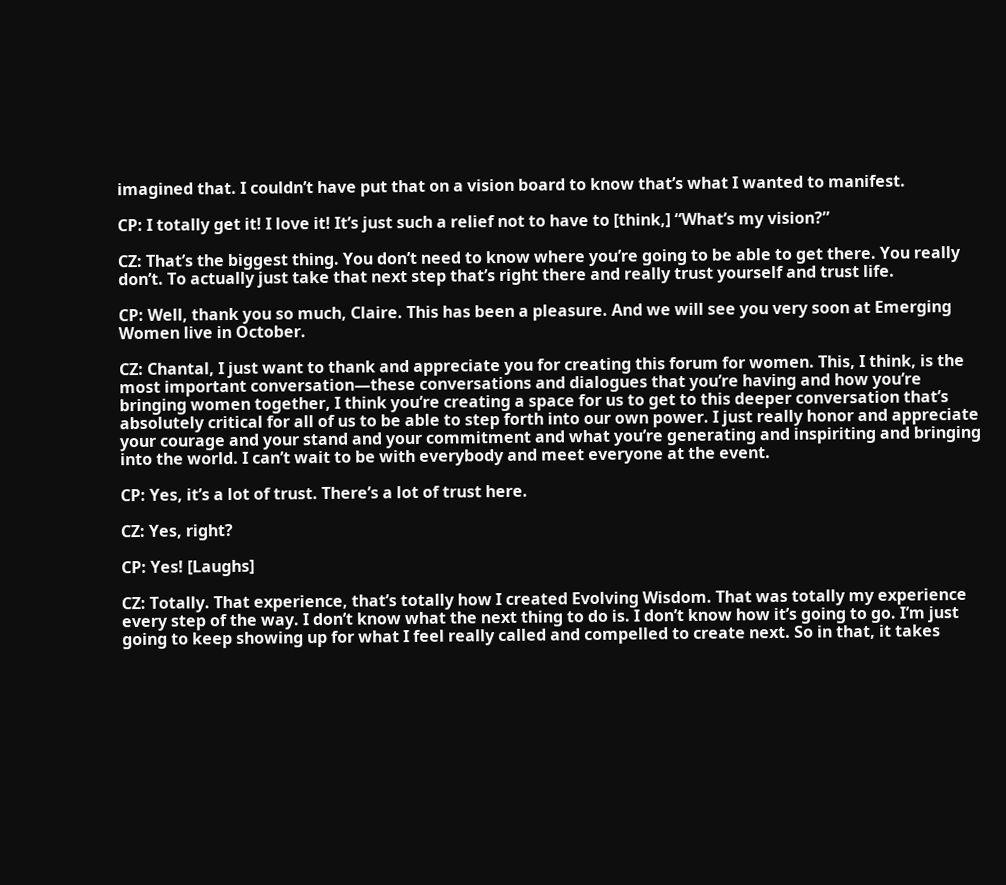imagined that. I couldn’t have put that on a vision board to know that’s what I wanted to manifest.

CP: I totally get it! I love it! It’s just such a relief not to have to [think,] “What’s my vision?”

CZ: That’s the biggest thing. You don’t need to know where you’re going to be able to get there. You really don’t. To actually just take that next step that’s right there and really trust yourself and trust life.

CP: Well, thank you so much, Claire. This has been a pleasure. And we will see you very soon at Emerging Women live in October.

CZ: Chantal, I just want to thank and appreciate you for creating this forum for women. This, I think, is the most important conversation—these conversations and dialogues that you’re having and how you’re bringing women together, I think you’re creating a space for us to get to this deeper conversation that’s absolutely critical for all of us to be able to step forth into our own power. I just really honor and appreciate your courage and your stand and your commitment and what you’re generating and inspiriting and bringing into the world. I can’t wait to be with everybody and meet everyone at the event.

CP: Yes, it’s a lot of trust. There’s a lot of trust here.

CZ: Yes, right?

CP: Yes! [Laughs]

CZ: Totally. That experience, that’s totally how I created Evolving Wisdom. That was totally my experience every step of the way. I don’t know what the next thing to do is. I don’t know how it’s going to go. I’m just going to keep showing up for what I feel really called and compelled to create next. So in that, it takes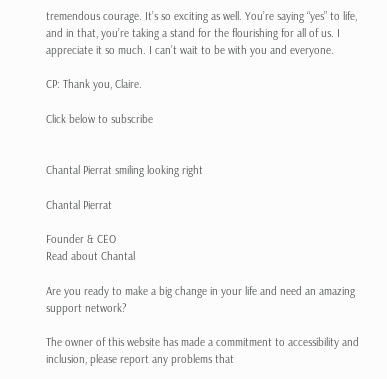tremendous courage. It’s so exciting as well. You’re saying “yes” to life, and in that, you’re taking a stand for the flourishing for all of us. I appreciate it so much. I can’t wait to be with you and everyone.

CP: Thank you, Claire.

Click below to subscribe


Chantal Pierrat smiling looking right

Chantal Pierrat

Founder & CEO
Read about Chantal

Are you ready to make a big change in your life and need an amazing support network?

The owner of this website has made a commitment to accessibility and inclusion, please report any problems that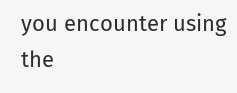you encounter using the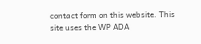contact form on this website. This site uses the WP ADA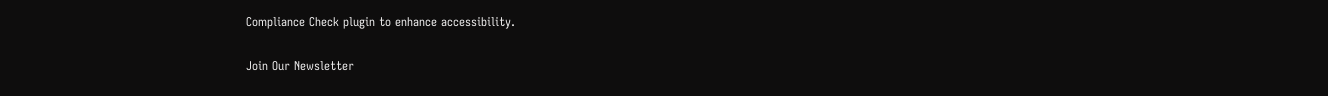Compliance Check plugin to enhance accessibility.

Join Our Newsletter